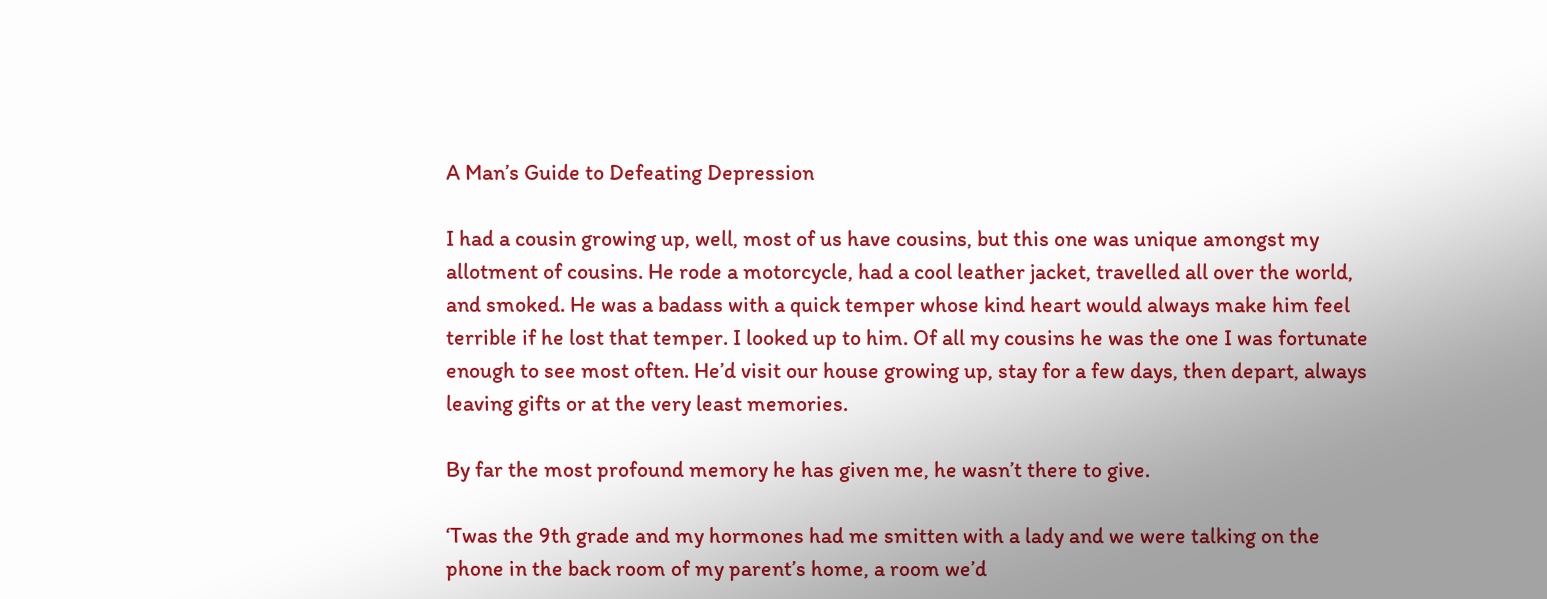A Man’s Guide to Defeating Depression

I had a cousin growing up, well, most of us have cousins, but this one was unique amongst my allotment of cousins. He rode a motorcycle, had a cool leather jacket, travelled all over the world, and smoked. He was a badass with a quick temper whose kind heart would always make him feel terrible if he lost that temper. I looked up to him. Of all my cousins he was the one I was fortunate enough to see most often. He’d visit our house growing up, stay for a few days, then depart, always leaving gifts or at the very least memories.

By far the most profound memory he has given me, he wasn’t there to give.

‘Twas the 9th grade and my hormones had me smitten with a lady and we were talking on the phone in the back room of my parent’s home, a room we’d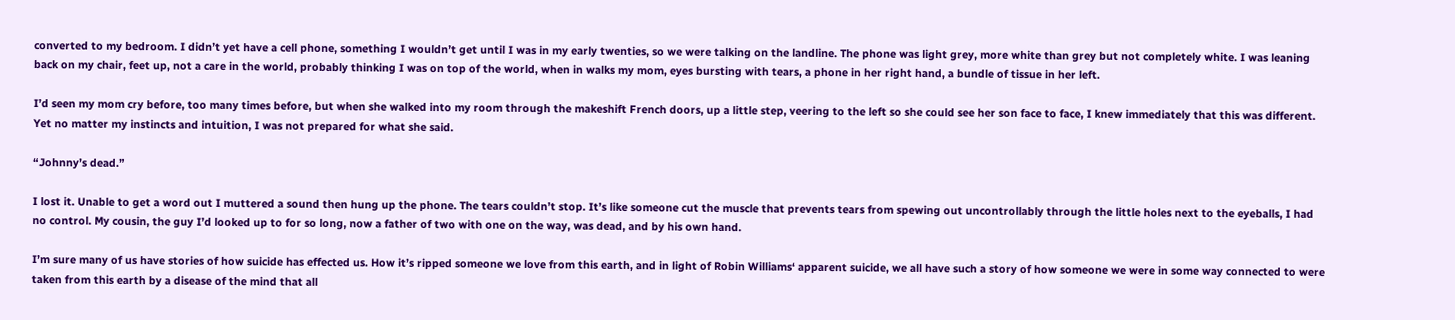converted to my bedroom. I didn’t yet have a cell phone, something I wouldn’t get until I was in my early twenties, so we were talking on the landline. The phone was light grey, more white than grey but not completely white. I was leaning back on my chair, feet up, not a care in the world, probably thinking I was on top of the world, when in walks my mom, eyes bursting with tears, a phone in her right hand, a bundle of tissue in her left.

I’d seen my mom cry before, too many times before, but when she walked into my room through the makeshift French doors, up a little step, veering to the left so she could see her son face to face, I knew immediately that this was different. Yet no matter my instincts and intuition, I was not prepared for what she said.

“Johnny’s dead.”

I lost it. Unable to get a word out I muttered a sound then hung up the phone. The tears couldn’t stop. It’s like someone cut the muscle that prevents tears from spewing out uncontrollably through the little holes next to the eyeballs, I had no control. My cousin, the guy I’d looked up to for so long, now a father of two with one on the way, was dead, and by his own hand.

I’m sure many of us have stories of how suicide has effected us. How it’s ripped someone we love from this earth, and in light of Robin Williams‘ apparent suicide, we all have such a story of how someone we were in some way connected to were taken from this earth by a disease of the mind that all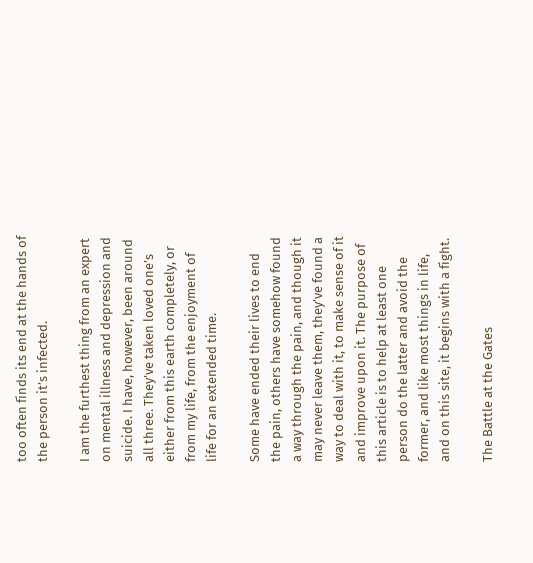too often finds its end at the hands of the person it’s infected.

I am the furthest thing from an expert on mental illness and depression and suicide. I have, however, been around all three. They’ve taken loved one’s either from this earth completely, or from my life, from the enjoyment of life for an extended time.

Some have ended their lives to end the pain, others have somehow found a way through the pain, and though it may never leave them, they’ve found a way to deal with it, to make sense of it and improve upon it. The purpose of this article is to help at least one person do the latter and avoid the former, and like most things in life, and on this site, it begins with a fight.

The Battle at the Gates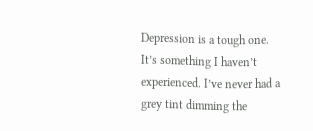Depression is a tough one. It’s something I haven’t experienced. I’ve never had a grey tint dimming the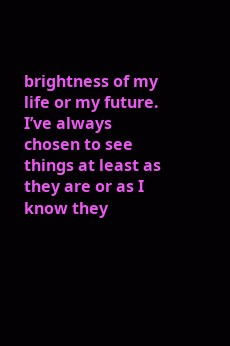brightness of my life or my future. I’ve always chosen to see things at least as they are or as I know they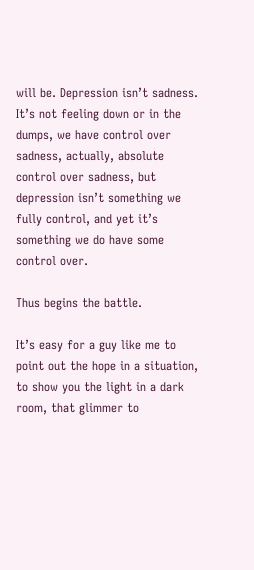will be. Depression isn’t sadness. It’s not feeling down or in the dumps, we have control over sadness, actually, absolute control over sadness, but depression isn’t something we fully control, and yet it’s something we do have some control over.

Thus begins the battle.

It’s easy for a guy like me to point out the hope in a situation, to show you the light in a dark room, that glimmer to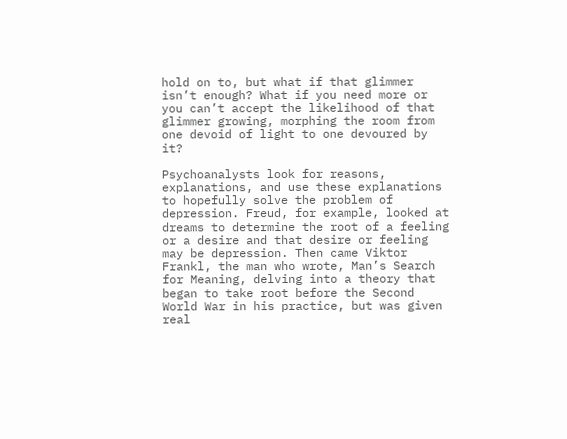hold on to, but what if that glimmer isn’t enough? What if you need more or you can’t accept the likelihood of that glimmer growing, morphing the room from one devoid of light to one devoured by it?

Psychoanalysts look for reasons, explanations, and use these explanations to hopefully solve the problem of depression. Freud, for example, looked at dreams to determine the root of a feeling or a desire and that desire or feeling may be depression. Then came Viktor Frankl, the man who wrote, Man’s Search for Meaning, delving into a theory that began to take root before the Second World War in his practice, but was given real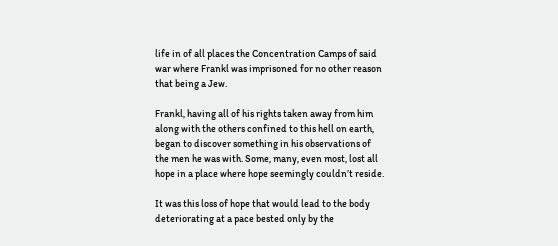life in of all places the Concentration Camps of said war where Frankl was imprisoned for no other reason that being a Jew.

Frankl, having all of his rights taken away from him along with the others confined to this hell on earth, began to discover something in his observations of the men he was with. Some, many, even most, lost all hope in a place where hope seemingly couldn’t reside.

It was this loss of hope that would lead to the body deteriorating at a pace bested only by the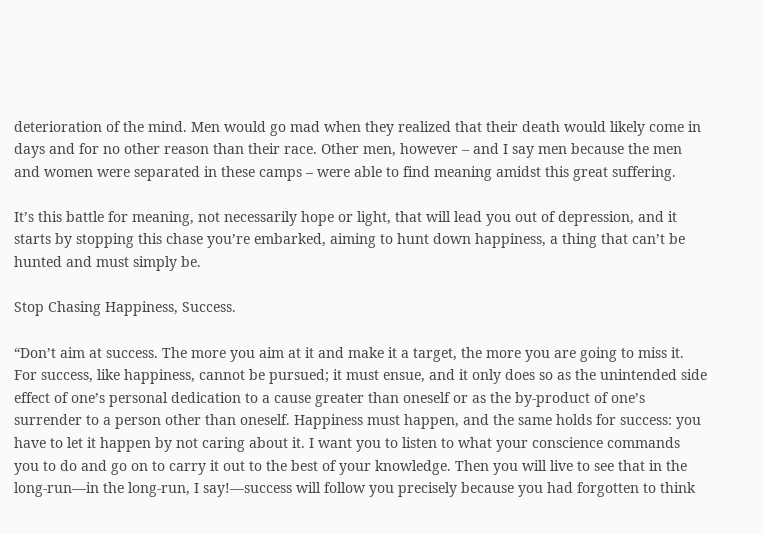deterioration of the mind. Men would go mad when they realized that their death would likely come in days and for no other reason than their race. Other men, however – and I say men because the men and women were separated in these camps – were able to find meaning amidst this great suffering.

It’s this battle for meaning, not necessarily hope or light, that will lead you out of depression, and it starts by stopping this chase you’re embarked, aiming to hunt down happiness, a thing that can’t be hunted and must simply be.

Stop Chasing Happiness, Success.

“Don’t aim at success. The more you aim at it and make it a target, the more you are going to miss it. For success, like happiness, cannot be pursued; it must ensue, and it only does so as the unintended side effect of one’s personal dedication to a cause greater than oneself or as the by-product of one’s surrender to a person other than oneself. Happiness must happen, and the same holds for success: you have to let it happen by not caring about it. I want you to listen to what your conscience commands you to do and go on to carry it out to the best of your knowledge. Then you will live to see that in the long-run—in the long-run, I say!—success will follow you precisely because you had forgotten to think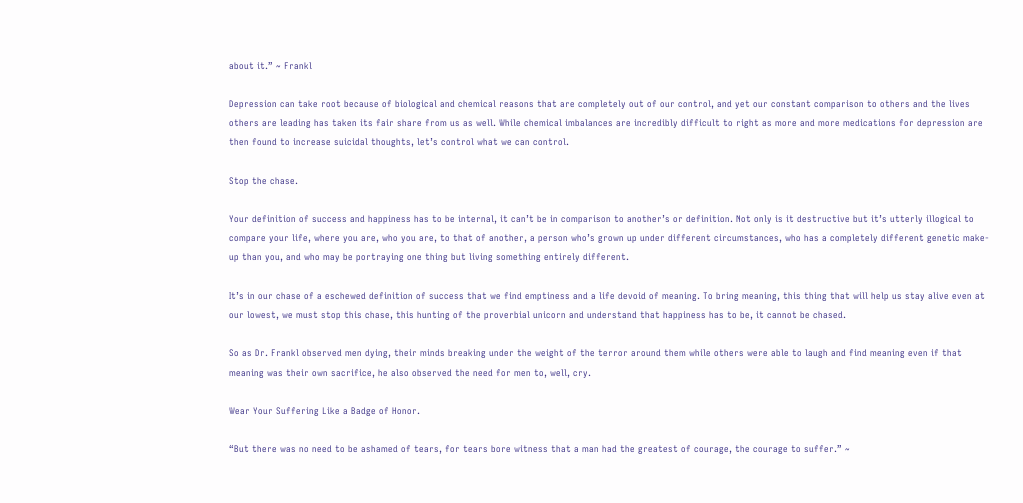about it.” ~ Frankl

Depression can take root because of biological and chemical reasons that are completely out of our control, and yet our constant comparison to others and the lives others are leading has taken its fair share from us as well. While chemical imbalances are incredibly difficult to right as more and more medications for depression are then found to increase suicidal thoughts, let’s control what we can control.

Stop the chase.

Your definition of success and happiness has to be internal, it can’t be in comparison to another’s or definition. Not only is it destructive but it’s utterly illogical to compare your life, where you are, who you are, to that of another, a person who’s grown up under different circumstances, who has a completely different genetic make-up than you, and who may be portraying one thing but living something entirely different.

It’s in our chase of a eschewed definition of success that we find emptiness and a life devoid of meaning. To bring meaning, this thing that will help us stay alive even at our lowest, we must stop this chase, this hunting of the proverbial unicorn and understand that happiness has to be, it cannot be chased.

So as Dr. Frankl observed men dying, their minds breaking under the weight of the terror around them while others were able to laugh and find meaning even if that meaning was their own sacrifice, he also observed the need for men to, well, cry.

Wear Your Suffering Like a Badge of Honor.

“But there was no need to be ashamed of tears, for tears bore witness that a man had the greatest of courage, the courage to suffer.” ~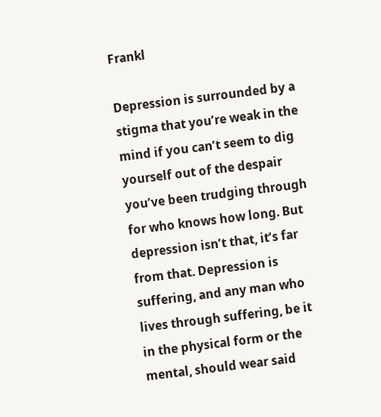Frankl

Depression is surrounded by a stigma that you’re weak in the mind if you can’t seem to dig yourself out of the despair you’ve been trudging through for who knows how long. But depression isn’t that, it’s far from that. Depression is suffering, and any man who lives through suffering, be it in the physical form or the mental, should wear said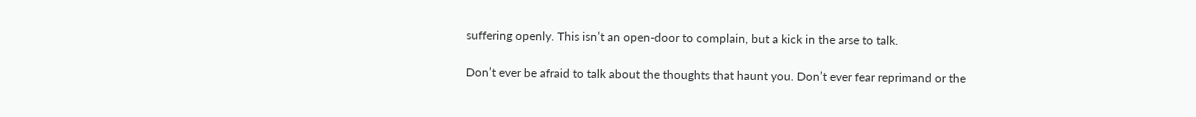suffering openly. This isn’t an open-door to complain, but a kick in the arse to talk.

Don’t ever be afraid to talk about the thoughts that haunt you. Don’t ever fear reprimand or the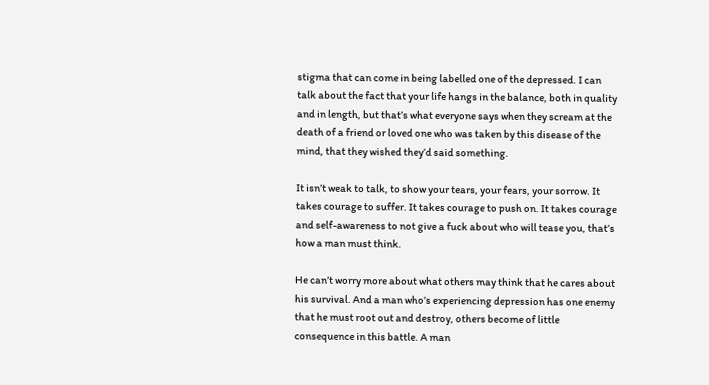stigma that can come in being labelled one of the depressed. I can talk about the fact that your life hangs in the balance, both in quality and in length, but that’s what everyone says when they scream at the death of a friend or loved one who was taken by this disease of the mind, that they wished they’d said something.

It isn’t weak to talk, to show your tears, your fears, your sorrow. It takes courage to suffer. It takes courage to push on. It takes courage and self-awareness to not give a fuck about who will tease you, that’s how a man must think.

He can’t worry more about what others may think that he cares about his survival. And a man who’s experiencing depression has one enemy that he must root out and destroy, others become of little consequence in this battle. A man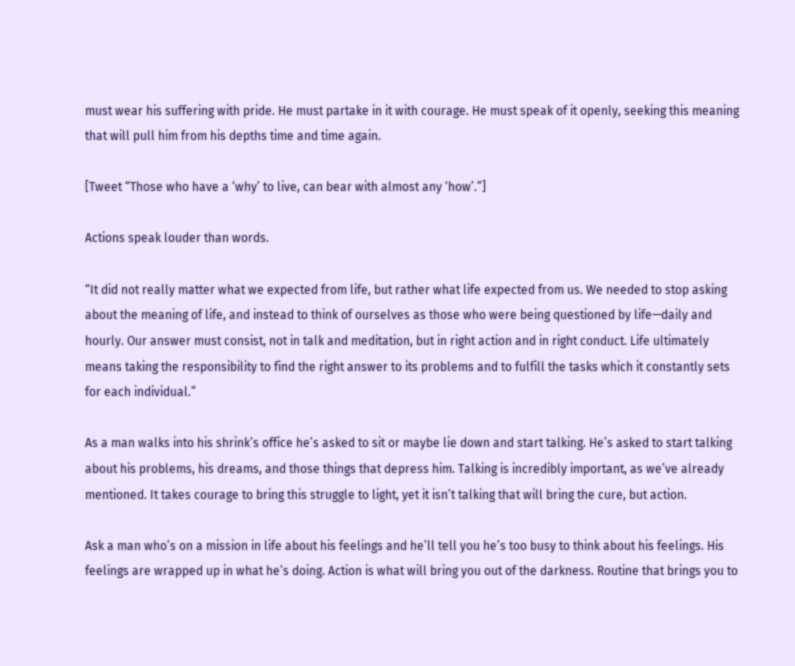must wear his suffering with pride. He must partake in it with courage. He must speak of it openly, seeking this meaning that will pull him from his depths time and time again.

[Tweet “Those who have a ‘why’ to live, can bear with almost any ‘how’.”]

Actions speak louder than words.

“It did not really matter what we expected from life, but rather what life expected from us. We needed to stop asking about the meaning of life, and instead to think of ourselves as those who were being questioned by life—daily and hourly. Our answer must consist, not in talk and meditation, but in right action and in right conduct. Life ultimately means taking the responsibility to find the right answer to its problems and to fulfill the tasks which it constantly sets for each individual.”

As a man walks into his shrink’s office he’s asked to sit or maybe lie down and start talking. He’s asked to start talking about his problems, his dreams, and those things that depress him. Talking is incredibly important, as we’ve already mentioned. It takes courage to bring this struggle to light, yet it isn’t talking that will bring the cure, but action.

Ask a man who’s on a mission in life about his feelings and he’ll tell you he’s too busy to think about his feelings. His feelings are wrapped up in what he’s doing. Action is what will bring you out of the darkness. Routine that brings you to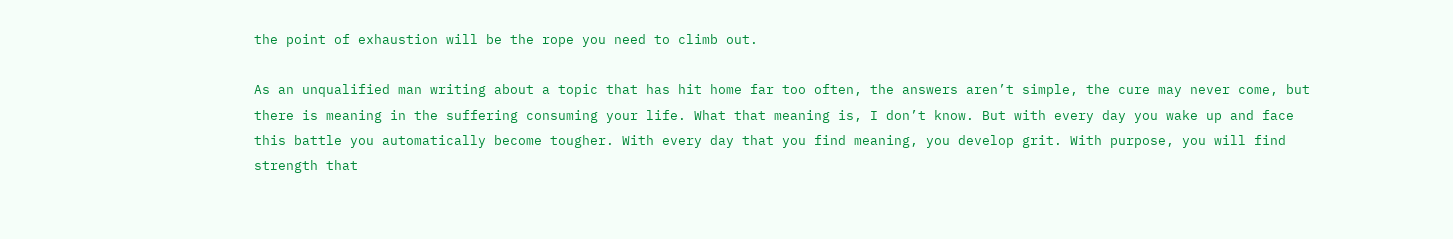the point of exhaustion will be the rope you need to climb out.

As an unqualified man writing about a topic that has hit home far too often, the answers aren’t simple, the cure may never come, but there is meaning in the suffering consuming your life. What that meaning is, I don’t know. But with every day you wake up and face this battle you automatically become tougher. With every day that you find meaning, you develop grit. With purpose, you will find strength that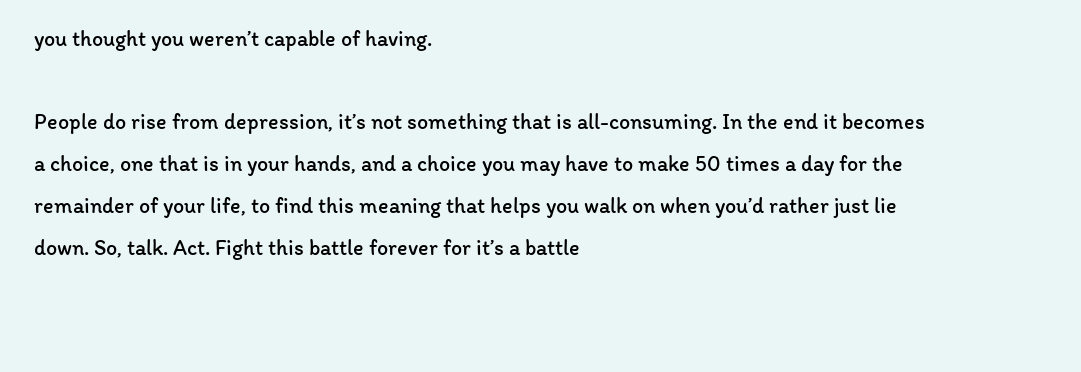you thought you weren’t capable of having.

People do rise from depression, it’s not something that is all-consuming. In the end it becomes a choice, one that is in your hands, and a choice you may have to make 50 times a day for the remainder of your life, to find this meaning that helps you walk on when you’d rather just lie down. So, talk. Act. Fight this battle forever for it’s a battle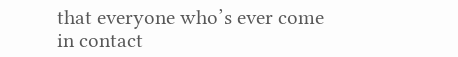that everyone who’s ever come in contact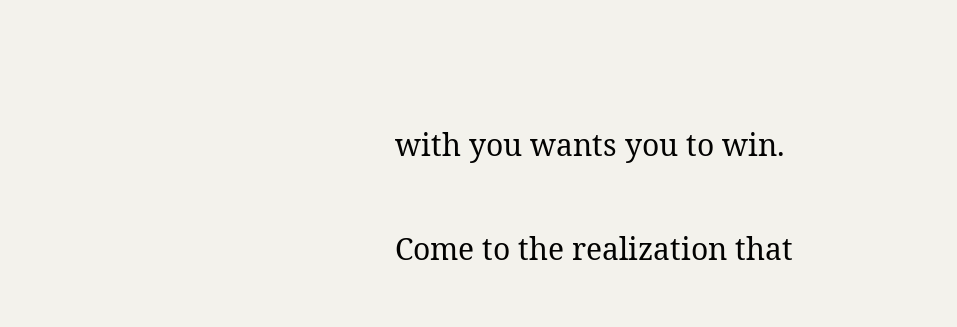with you wants you to win.

Come to the realization that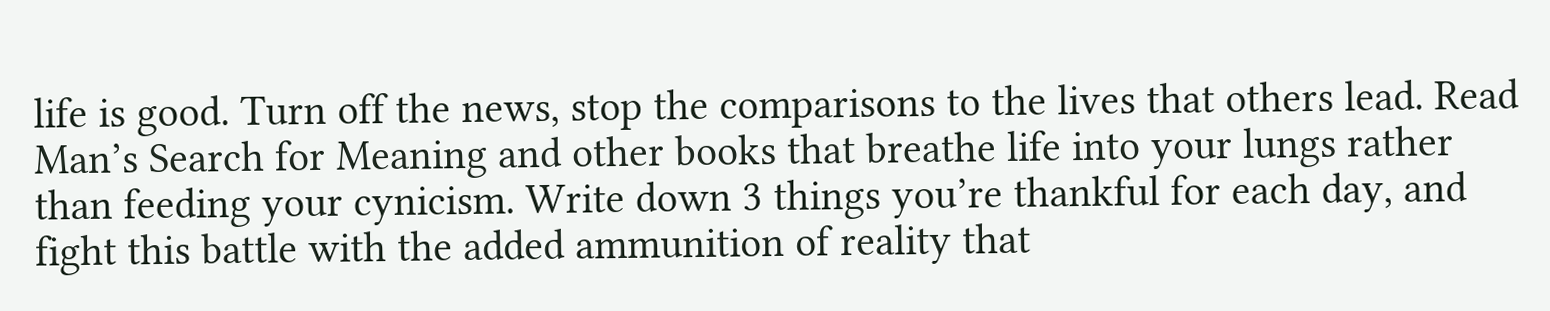life is good. Turn off the news, stop the comparisons to the lives that others lead. Read Man’s Search for Meaning and other books that breathe life into your lungs rather than feeding your cynicism. Write down 3 things you’re thankful for each day, and fight this battle with the added ammunition of reality that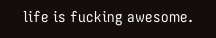life is fucking awesome.